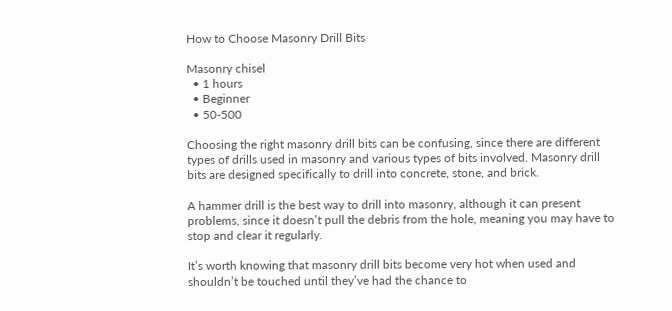How to Choose Masonry Drill Bits

Masonry chisel
  • 1 hours
  • Beginner
  • 50-500

Choosing the right masonry drill bits can be confusing, since there are different types of drills used in masonry and various types of bits involved. Masonry drill bits are designed specifically to drill into concrete, stone, and brick.

A hammer drill is the best way to drill into masonry, although it can present problems, since it doesn’t pull the debris from the hole, meaning you may have to stop and clear it regularly.

It’s worth knowing that masonry drill bits become very hot when used and shouldn’t be touched until they’ve had the chance to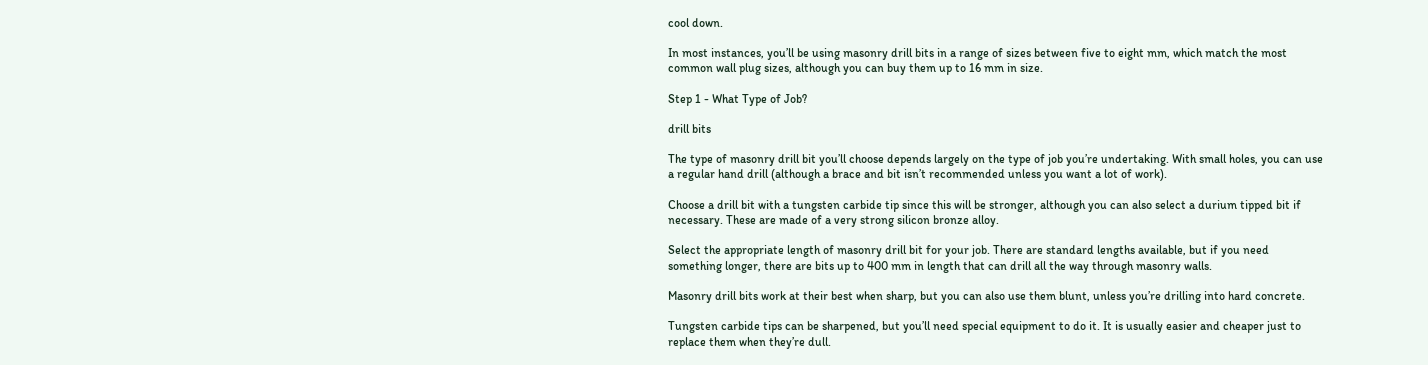cool down.

In most instances, you’ll be using masonry drill bits in a range of sizes between five to eight mm, which match the most common wall plug sizes, although you can buy them up to 16 mm in size.

Step 1 - What Type of Job?

drill bits

The type of masonry drill bit you’ll choose depends largely on the type of job you’re undertaking. With small holes, you can use a regular hand drill (although a brace and bit isn’t recommended unless you want a lot of work).

Choose a drill bit with a tungsten carbide tip since this will be stronger, although you can also select a durium tipped bit if necessary. These are made of a very strong silicon bronze alloy.

Select the appropriate length of masonry drill bit for your job. There are standard lengths available, but if you need something longer, there are bits up to 400 mm in length that can drill all the way through masonry walls.

Masonry drill bits work at their best when sharp, but you can also use them blunt, unless you’re drilling into hard concrete.

Tungsten carbide tips can be sharpened, but you’ll need special equipment to do it. It is usually easier and cheaper just to replace them when they’re dull.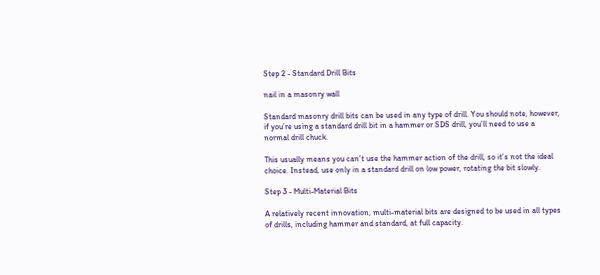Step 2 - Standard Drill Bits

nail in a masonry wall

Standard masonry drill bits can be used in any type of drill. You should note, however, if you’re using a standard drill bit in a hammer or SDS drill, you’ll need to use a normal drill chuck.

This usually means you can’t use the hammer action of the drill, so it’s not the ideal choice. Instead, use only in a standard drill on low power, rotating the bit slowly.

Step 3 - Multi-Material Bits

A relatively recent innovation, multi-material bits are designed to be used in all types of drills, including hammer and standard, at full capacity.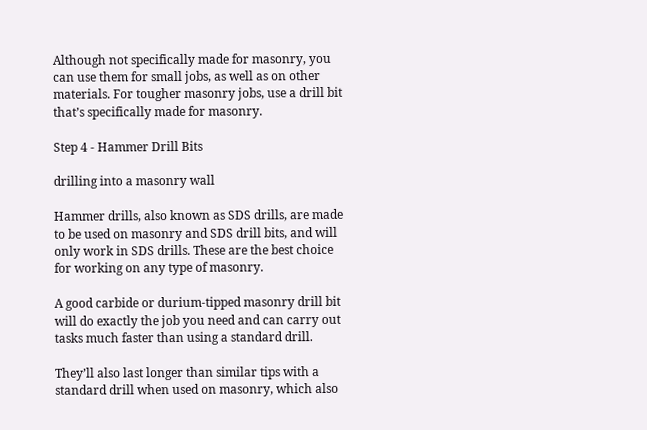Although not specifically made for masonry, you can use them for small jobs, as well as on other materials. For tougher masonry jobs, use a drill bit that’s specifically made for masonry.

Step 4 - Hammer Drill Bits

drilling into a masonry wall

Hammer drills, also known as SDS drills, are made to be used on masonry and SDS drill bits, and will only work in SDS drills. These are the best choice for working on any type of masonry.

A good carbide or durium-tipped masonry drill bit will do exactly the job you need and can carry out tasks much faster than using a standard drill.

They’ll also last longer than similar tips with a standard drill when used on masonry, which also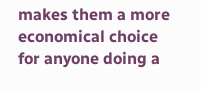makes them a more economical choice for anyone doing a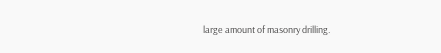large amount of masonry drilling.